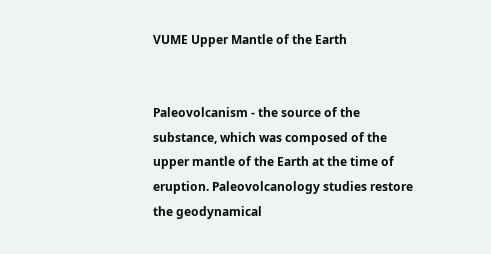VUME Upper Mantle of the Earth


Paleovolcanism - the source of the substance, which was composed of the upper mantle of the Earth at the time of eruption. Paleovolcanology studies restore the geodynamical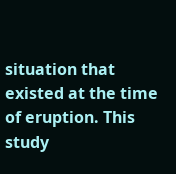situation that existed at the time of eruption. This study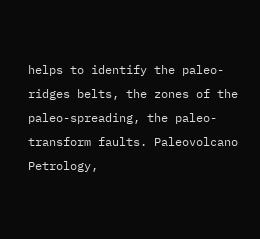helps to identify the paleo-ridges belts, the zones of the paleo-spreading, the paleo-transform faults. Paleovolcano
Petrology,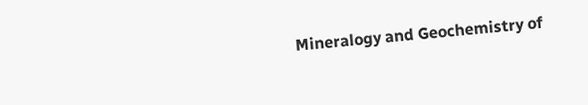Mineralogy and Geochemistry of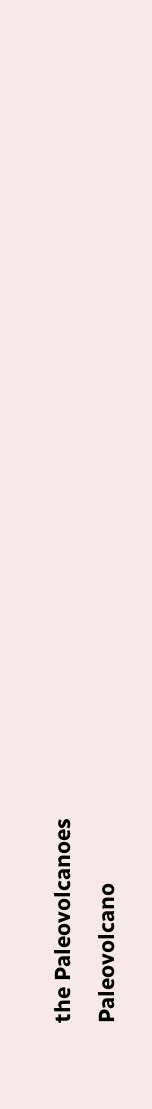the Paleovolcanoes
Paleovolcano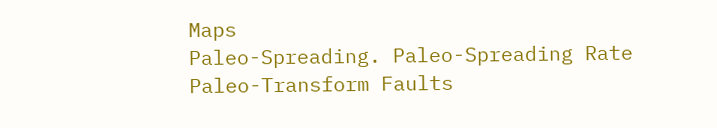Maps
Paleo-Spreading. Paleo-Spreading Rate
Paleo-Transform Faults